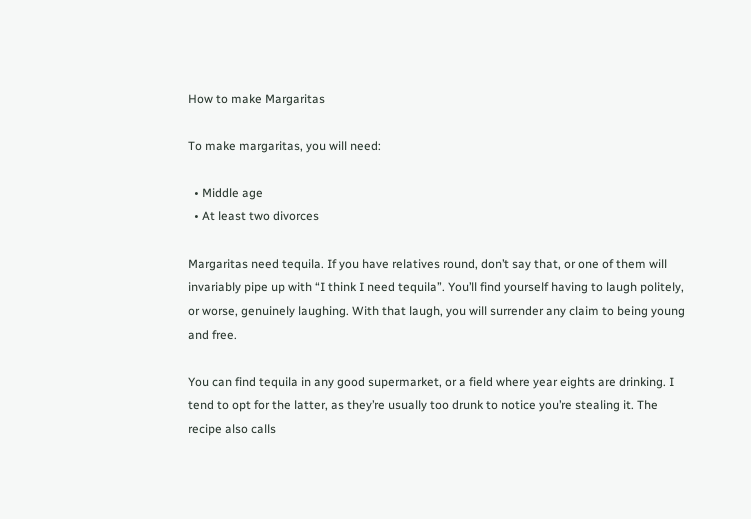How to make Margaritas

To make margaritas, you will need:

  • Middle age
  • At least two divorces

Margaritas need tequila. If you have relatives round, don’t say that, or one of them will invariably pipe up with “I think I need tequila”. You’ll find yourself having to laugh politely, or worse, genuinely laughing. With that laugh, you will surrender any claim to being young and free.

You can find tequila in any good supermarket, or a field where year eights are drinking. I tend to opt for the latter, as they’re usually too drunk to notice you’re stealing it. The recipe also calls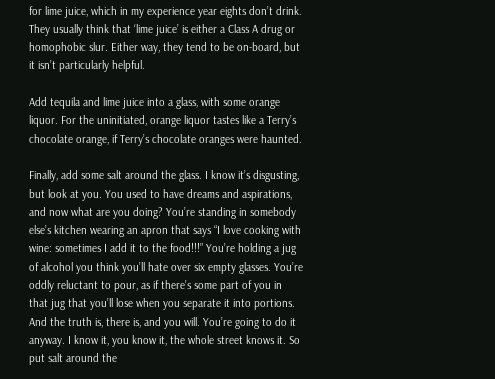for lime juice, which in my experience year eights don’t drink. They usually think that ‘lime juice’ is either a Class A drug or homophobic slur. Either way, they tend to be on-board, but it isn’t particularly helpful.

Add tequila and lime juice into a glass, with some orange liquor. For the uninitiated, orange liquor tastes like a Terry’s chocolate orange, if Terry’s chocolate oranges were haunted.

Finally, add some salt around the glass. I know it’s disgusting, but look at you. You used to have dreams and aspirations, and now what are you doing? You’re standing in somebody else’s kitchen wearing an apron that says “I love cooking with wine: sometimes I add it to the food!!!” You’re holding a jug of alcohol you think you’ll hate over six empty glasses. You’re oddly reluctant to pour, as if there’s some part of you in that jug that you’ll lose when you separate it into portions. And the truth is, there is, and you will. You’re going to do it anyway. I know it, you know it, the whole street knows it. So put salt around the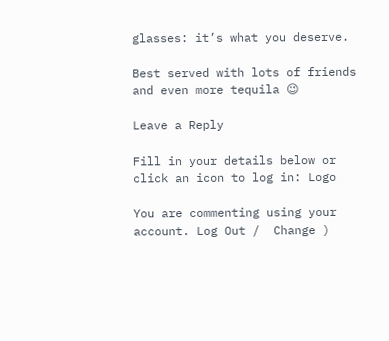glasses: it’s what you deserve.

Best served with lots of friends and even more tequila 😉

Leave a Reply

Fill in your details below or click an icon to log in: Logo

You are commenting using your account. Log Out /  Change )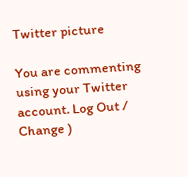Twitter picture

You are commenting using your Twitter account. Log Out /  Change )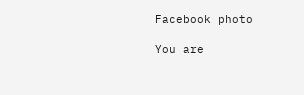Facebook photo

You are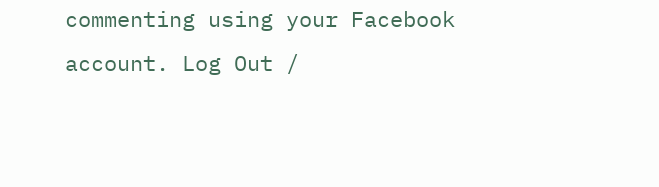commenting using your Facebook account. Log Out /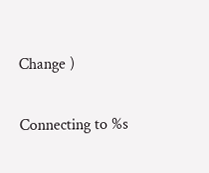Change )

Connecting to %s